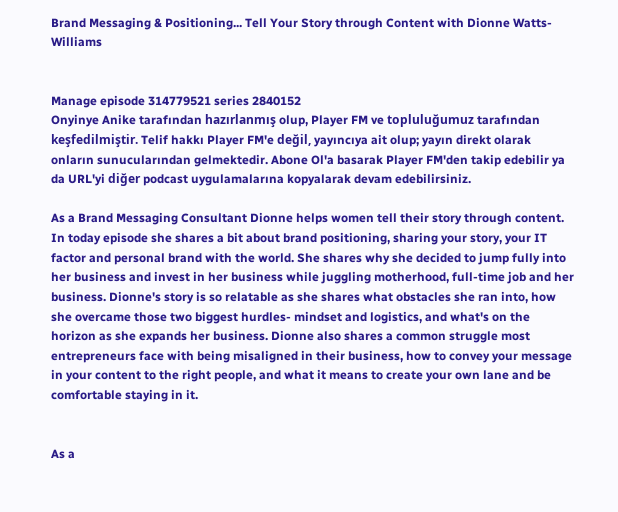Brand Messaging & Positioning... Tell Your Story through Content with Dionne Watts-Williams


Manage episode 314779521 series 2840152
Onyinye Anike tarafından hazırlanmış olup, Player FM ve topluluğumuz tarafından keşfedilmiştir. Telif hakkı Player FM'e değil, yayıncıya ait olup; yayın direkt olarak onların sunucularından gelmektedir. Abone Ol'a basarak Player FM'den takip edebilir ya da URL'yi diğer podcast uygulamalarına kopyalarak devam edebilirsiniz.

As a Brand Messaging Consultant Dionne helps women tell their story through content. In today episode she shares a bit about brand positioning, sharing your story, your IT factor and personal brand with the world. She shares why she decided to jump fully into her business and invest in her business while juggling motherhood, full-time job and her business. Dionne's story is so relatable as she shares what obstacles she ran into, how she overcame those two biggest hurdles- mindset and logistics, and what's on the horizon as she expands her business. Dionne also shares a common struggle most entrepreneurs face with being misaligned in their business, how to convey your message in your content to the right people, and what it means to create your own lane and be comfortable staying in it.


As a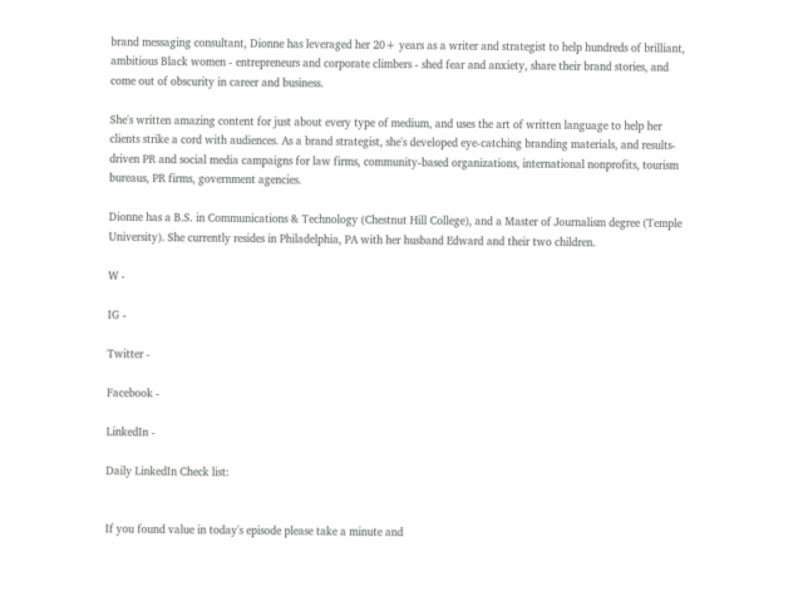brand messaging consultant, Dionne has leveraged her 20+ years as a writer and strategist to help hundreds of brilliant, ambitious Black women - entrepreneurs and corporate climbers - shed fear and anxiety, share their brand stories, and come out of obscurity in career and business.

She's written amazing content for just about every type of medium, and uses the art of written language to help her clients strike a cord with audiences. As a brand strategist, she's developed eye-catching branding materials, and results-driven PR and social media campaigns for law firms, community-based organizations, international nonprofits, tourism bureaus, PR firms, government agencies.

Dionne has a B.S. in Communications & Technology (Chestnut Hill College), and a Master of Journalism degree (Temple University). She currently resides in Philadelphia, PA with her husband Edward and their two children.

W -

IG -

Twitter -

Facebook -

LinkedIn -

Daily LinkedIn Check list:


If you found value in today's episode please take a minute and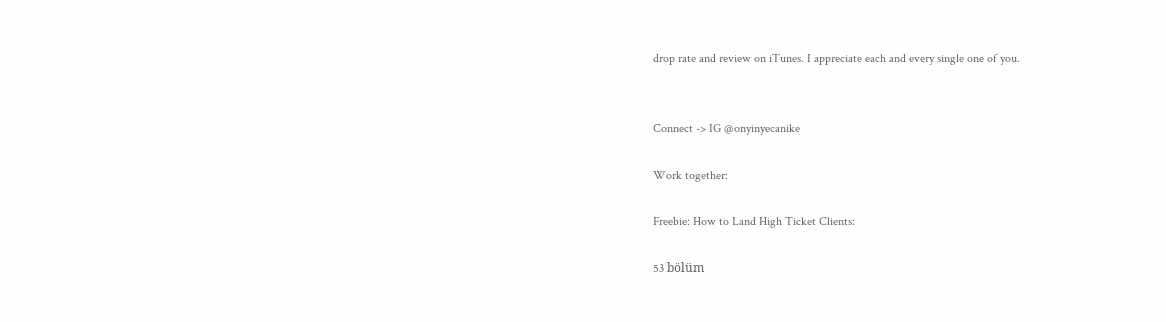drop rate and review on iTunes. I appreciate each and every single one of you.


Connect -> IG @onyinyecanike

Work together:

Freebie: How to Land High Ticket Clients:

53 bölüm